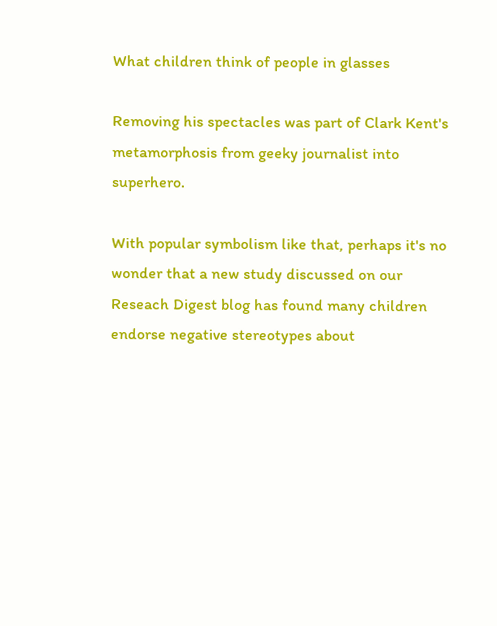What children think of people in glasses

Removing his spectacles was part of Clark Kent's metamorphosis from geeky journalist into superhero.

With popular symbolism like that, perhaps it's no wonder that a new study discussed on our Reseach Digest blog has found many children endorse negative stereotypes about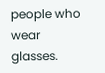people who wear glasses.